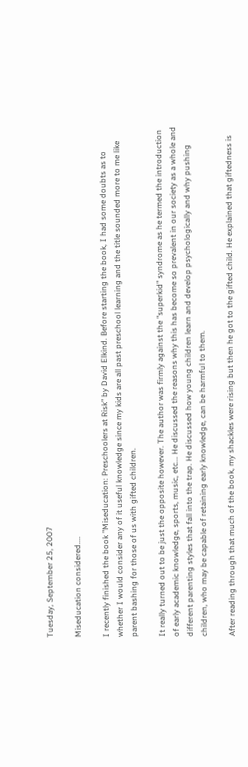Tuesday, September 25, 2007

Miseducation considered....

I recently finished the book "Miseducation: Preschoolers at Risk" by David Elkind. Before starting the book, I had some doubts as to whether I would consider any of it useful knowledge since my kids are all past preschool learning and the title sounded more to me like parent bashing for those of us with gifted children.

It really turned out to be just the opposite however. The author was firmly against the "superkid" syndrome as he termed the introduction of early academic knowledge, sports, music, etc... He discussed the reasons why this has become so prevalent in our society as a whole and different parenting styles that fall into the trap. He discussed how young children learn and develop psychologically and why pushing children, who may be capable of retaining early knowledge, can be harmful to them.

After reading through that much of the book, my shackles were rising but then he got to the gifted child. He explained that giftedness is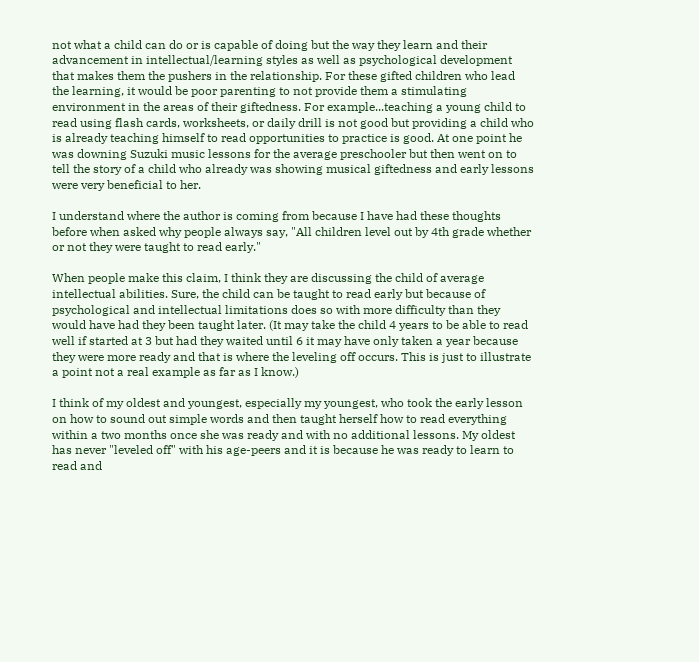not what a child can do or is capable of doing but the way they learn and their advancement in intellectual/learning styles as well as psychological development that makes them the pushers in the relationship. For these gifted children who lead the learning, it would be poor parenting to not provide them a stimulating environment in the areas of their giftedness. For example...teaching a young child to read using flash cards, worksheets, or daily drill is not good but providing a child who is already teaching himself to read opportunities to practice is good. At one point he was downing Suzuki music lessons for the average preschooler but then went on to tell the story of a child who already was showing musical giftedness and early lessons were very beneficial to her.

I understand where the author is coming from because I have had these thoughts before when asked why people always say, "All children level out by 4th grade whether or not they were taught to read early."

When people make this claim, I think they are discussing the child of average intellectual abilities. Sure, the child can be taught to read early but because of psychological and intellectual limitations does so with more difficulty than they would have had they been taught later. (It may take the child 4 years to be able to read well if started at 3 but had they waited until 6 it may have only taken a year because they were more ready and that is where the leveling off occurs. This is just to illustrate a point not a real example as far as I know.)

I think of my oldest and youngest, especially my youngest, who took the early lesson on how to sound out simple words and then taught herself how to read everything within a two months once she was ready and with no additional lessons. My oldest has never "leveled off" with his age-peers and it is because he was ready to learn to read and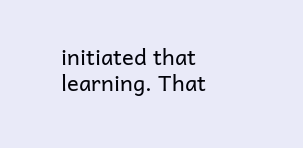initiated that learning. That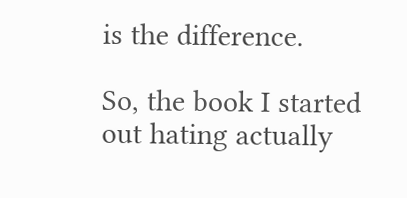is the difference.

So, the book I started out hating actually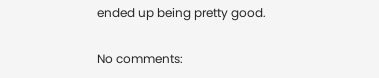ended up being pretty good.

No comments: